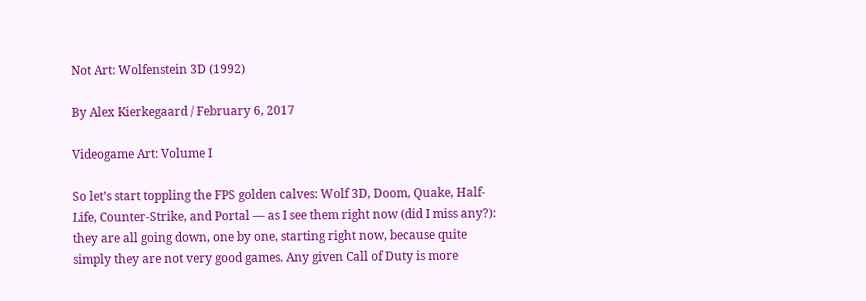Not Art: Wolfenstein 3D (1992)

By Alex Kierkegaard / February 6, 2017

Videogame Art: Volume I

So let’s start toppling the FPS golden calves: Wolf 3D, Doom, Quake, Half-Life, Counter-Strike, and Portal — as I see them right now (did I miss any?): they are all going down, one by one, starting right now, because quite simply they are not very good games. Any given Call of Duty is more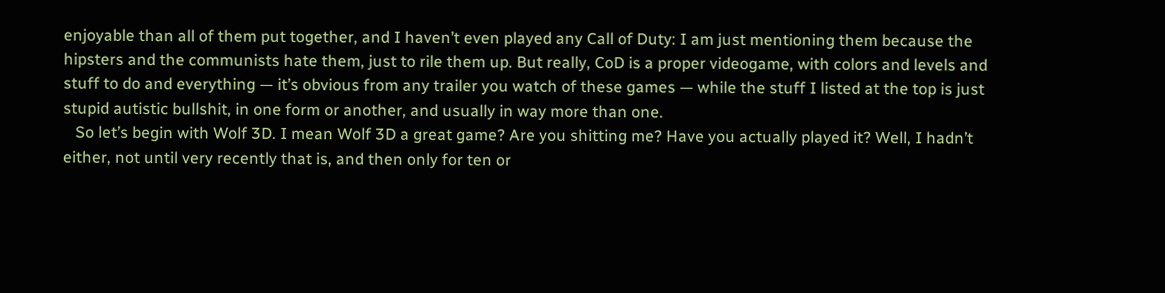enjoyable than all of them put together, and I haven’t even played any Call of Duty: I am just mentioning them because the hipsters and the communists hate them, just to rile them up. But really, CoD is a proper videogame, with colors and levels and stuff to do and everything — it’s obvious from any trailer you watch of these games — while the stuff I listed at the top is just stupid autistic bullshit, in one form or another, and usually in way more than one.
   So let’s begin with Wolf 3D. I mean Wolf 3D a great game? Are you shitting me? Have you actually played it? Well, I hadn’t either, not until very recently that is, and then only for ten or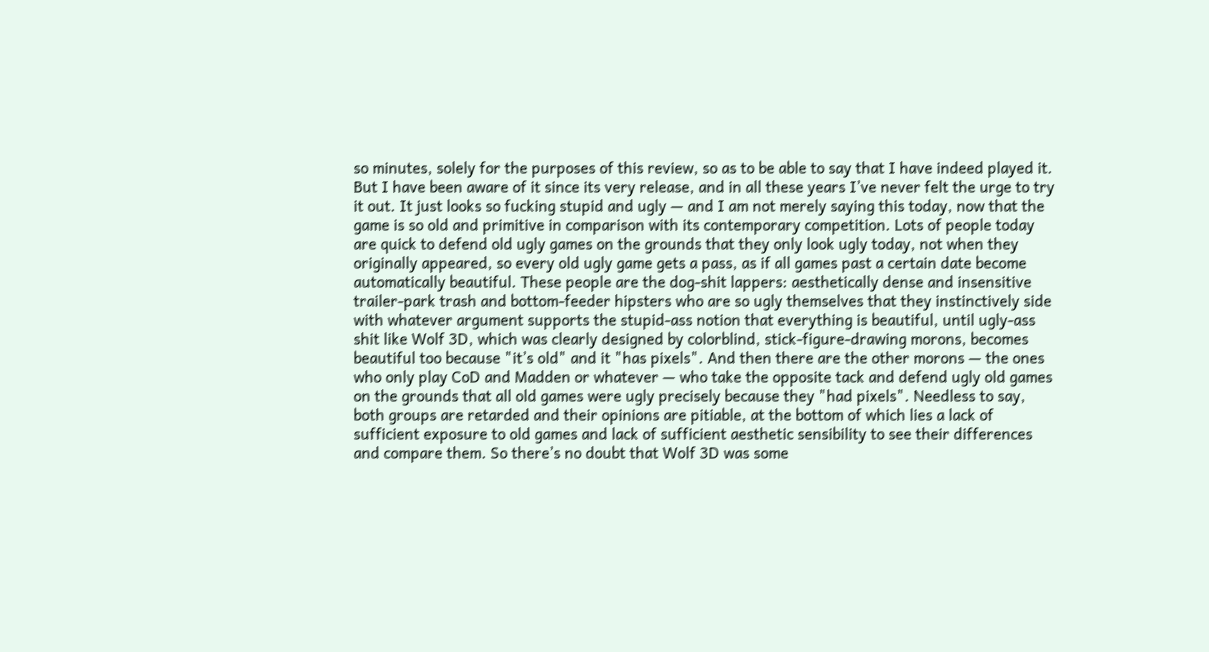so minutes, solely for the purposes of this review, so as to be able to say that I have indeed played it. But I have been aware of it since its very release, and in all these years I’ve never felt the urge to try it out. It just looks so fucking stupid and ugly — and I am not merely saying this today, now that the game is so old and primitive in comparison with its contemporary competition. Lots of people today are quick to defend old ugly games on the grounds that they only look ugly today, not when they originally appeared, so every old ugly game gets a pass, as if all games past a certain date become automatically beautiful. These people are the dog-shit lappers: aesthetically dense and insensitive trailer-park trash and bottom-feeder hipsters who are so ugly themselves that they instinctively side with whatever argument supports the stupid-ass notion that everything is beautiful, until ugly-ass shit like Wolf 3D, which was clearly designed by colorblind, stick-figure-drawing morons, becomes beautiful too because "it’s old" and it "has pixels". And then there are the other morons — the ones who only play CoD and Madden or whatever — who take the opposite tack and defend ugly old games on the grounds that all old games were ugly precisely because they "had pixels". Needless to say, both groups are retarded and their opinions are pitiable, at the bottom of which lies a lack of sufficient exposure to old games and lack of sufficient aesthetic sensibility to see their differences and compare them. So there’s no doubt that Wolf 3D was some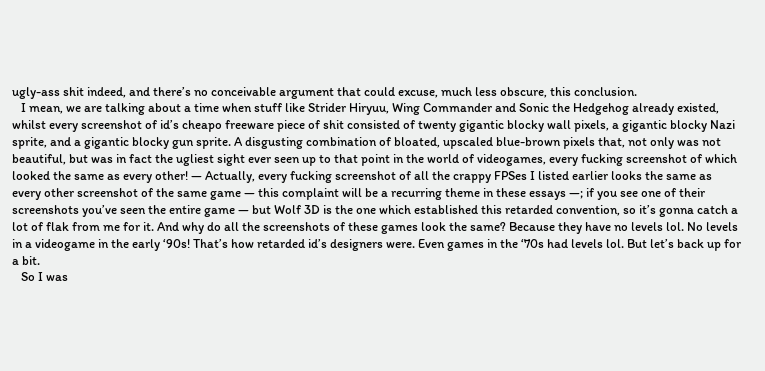ugly-ass shit indeed, and there’s no conceivable argument that could excuse, much less obscure, this conclusion.
   I mean, we are talking about a time when stuff like Strider Hiryuu, Wing Commander and Sonic the Hedgehog already existed, whilst every screenshot of id’s cheapo freeware piece of shit consisted of twenty gigantic blocky wall pixels, a gigantic blocky Nazi sprite, and a gigantic blocky gun sprite. A disgusting combination of bloated, upscaled blue-brown pixels that, not only was not beautiful, but was in fact the ugliest sight ever seen up to that point in the world of videogames, every fucking screenshot of which looked the same as every other! — Actually, every fucking screenshot of all the crappy FPSes I listed earlier looks the same as every other screenshot of the same game — this complaint will be a recurring theme in these essays —; if you see one of their screenshots you’ve seen the entire game — but Wolf 3D is the one which established this retarded convention, so it’s gonna catch a lot of flak from me for it. And why do all the screenshots of these games look the same? Because they have no levels lol. No levels in a videogame in the early ‘90s! That’s how retarded id’s designers were. Even games in the ‘70s had levels lol. But let’s back up for a bit.
   So I was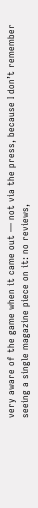very aware of the game when it came out — not via the press, because I don’t remember seeing a single magazine piece on it: no reviews,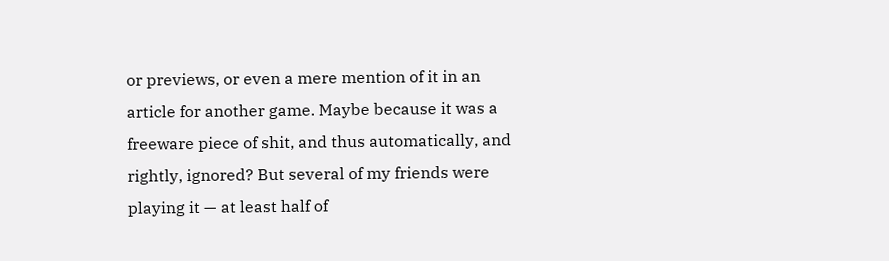or previews, or even a mere mention of it in an article for another game. Maybe because it was a freeware piece of shit, and thus automatically, and rightly, ignored? But several of my friends were playing it — at least half of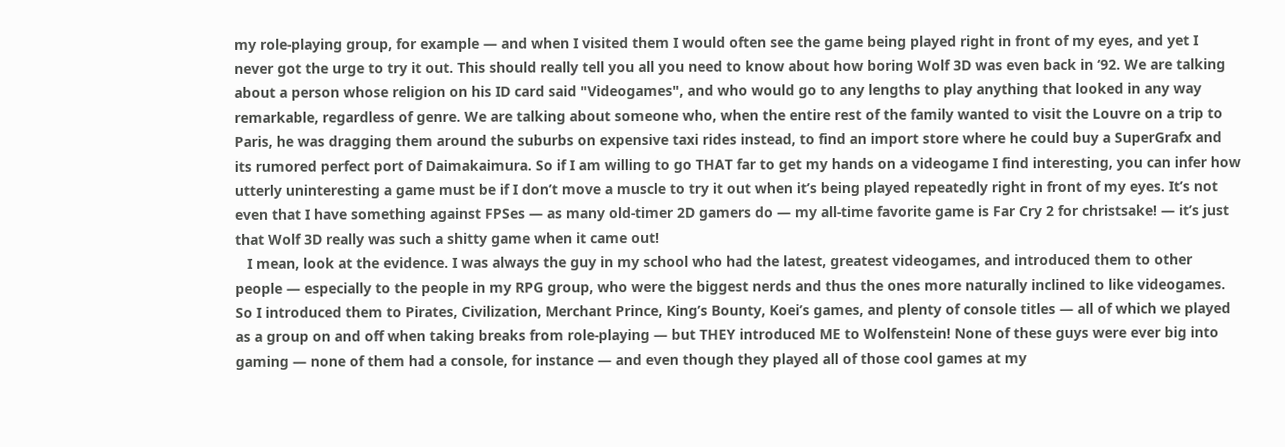my role-playing group, for example — and when I visited them I would often see the game being played right in front of my eyes, and yet I never got the urge to try it out. This should really tell you all you need to know about how boring Wolf 3D was even back in ‘92. We are talking about a person whose religion on his ID card said "Videogames", and who would go to any lengths to play anything that looked in any way remarkable, regardless of genre. We are talking about someone who, when the entire rest of the family wanted to visit the Louvre on a trip to Paris, he was dragging them around the suburbs on expensive taxi rides instead, to find an import store where he could buy a SuperGrafx and its rumored perfect port of Daimakaimura. So if I am willing to go THAT far to get my hands on a videogame I find interesting, you can infer how utterly uninteresting a game must be if I don’t move a muscle to try it out when it’s being played repeatedly right in front of my eyes. It’s not even that I have something against FPSes — as many old-timer 2D gamers do — my all-time favorite game is Far Cry 2 for christsake! — it’s just that Wolf 3D really was such a shitty game when it came out!
   I mean, look at the evidence. I was always the guy in my school who had the latest, greatest videogames, and introduced them to other people — especially to the people in my RPG group, who were the biggest nerds and thus the ones more naturally inclined to like videogames. So I introduced them to Pirates, Civilization, Merchant Prince, King’s Bounty, Koei’s games, and plenty of console titles — all of which we played as a group on and off when taking breaks from role-playing — but THEY introduced ME to Wolfenstein! None of these guys were ever big into gaming — none of them had a console, for instance — and even though they played all of those cool games at my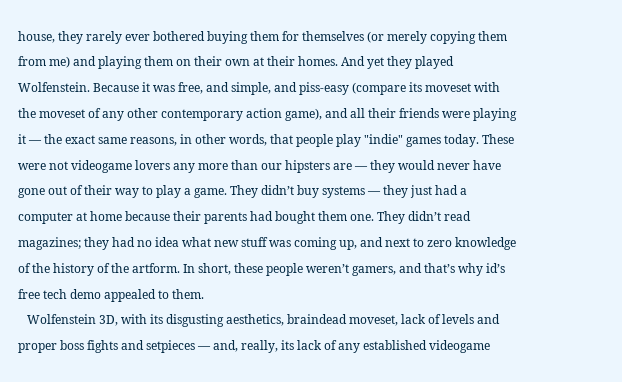house, they rarely ever bothered buying them for themselves (or merely copying them from me) and playing them on their own at their homes. And yet they played Wolfenstein. Because it was free, and simple, and piss-easy (compare its moveset with the moveset of any other contemporary action game), and all their friends were playing it — the exact same reasons, in other words, that people play "indie" games today. These were not videogame lovers any more than our hipsters are — they would never have gone out of their way to play a game. They didn’t buy systems — they just had a computer at home because their parents had bought them one. They didn’t read magazines; they had no idea what new stuff was coming up, and next to zero knowledge of the history of the artform. In short, these people weren’t gamers, and that’s why id’s free tech demo appealed to them.
   Wolfenstein 3D, with its disgusting aesthetics, braindead moveset, lack of levels and proper boss fights and setpieces — and, really, its lack of any established videogame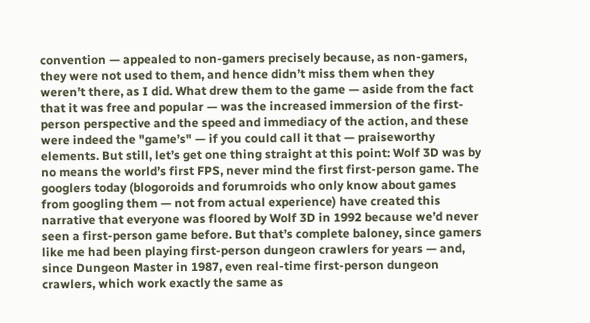convention — appealed to non-gamers precisely because, as non-gamers, they were not used to them, and hence didn’t miss them when they weren’t there, as I did. What drew them to the game — aside from the fact that it was free and popular — was the increased immersion of the first-person perspective and the speed and immediacy of the action, and these were indeed the "game’s" — if you could call it that — praiseworthy elements. But still, let’s get one thing straight at this point: Wolf 3D was by no means the world’s first FPS, never mind the first first-person game. The googlers today (blogoroids and forumroids who only know about games from googling them — not from actual experience) have created this narrative that everyone was floored by Wolf 3D in 1992 because we’d never seen a first-person game before. But that’s complete baloney, since gamers like me had been playing first-person dungeon crawlers for years — and, since Dungeon Master in 1987, even real-time first-person dungeon crawlers, which work exactly the same as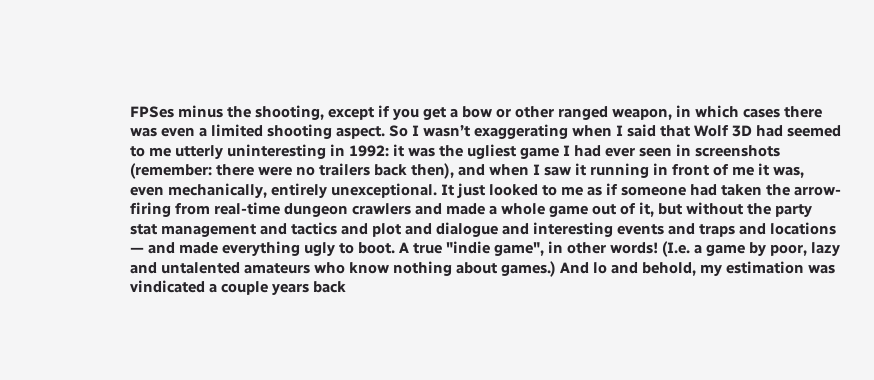FPSes minus the shooting, except if you get a bow or other ranged weapon, in which cases there was even a limited shooting aspect. So I wasn’t exaggerating when I said that Wolf 3D had seemed to me utterly uninteresting in 1992: it was the ugliest game I had ever seen in screenshots (remember: there were no trailers back then), and when I saw it running in front of me it was, even mechanically, entirely unexceptional. It just looked to me as if someone had taken the arrow-firing from real-time dungeon crawlers and made a whole game out of it, but without the party stat management and tactics and plot and dialogue and interesting events and traps and locations — and made everything ugly to boot. A true "indie game", in other words! (I.e. a game by poor, lazy and untalented amateurs who know nothing about games.) And lo and behold, my estimation was vindicated a couple years back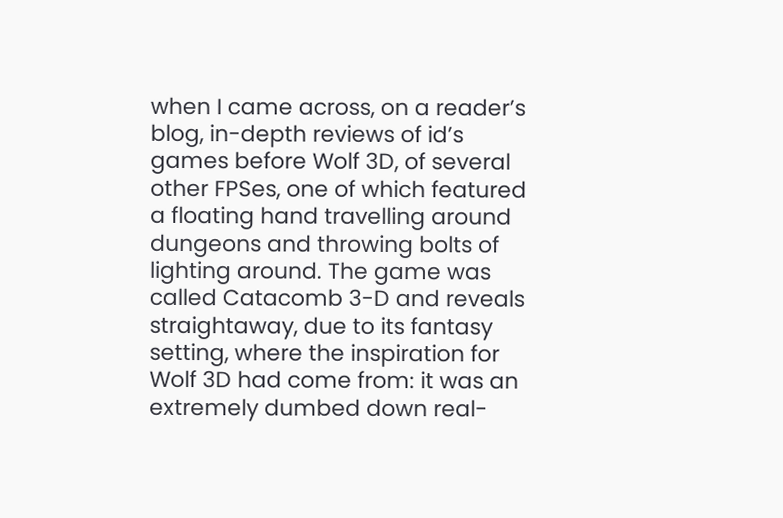when I came across, on a reader’s blog, in-depth reviews of id’s games before Wolf 3D, of several other FPSes, one of which featured a floating hand travelling around dungeons and throwing bolts of lighting around. The game was called Catacomb 3-D and reveals straightaway, due to its fantasy setting, where the inspiration for Wolf 3D had come from: it was an extremely dumbed down real-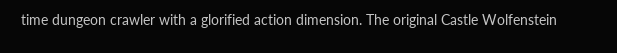time dungeon crawler with a glorified action dimension. The original Castle Wolfenstein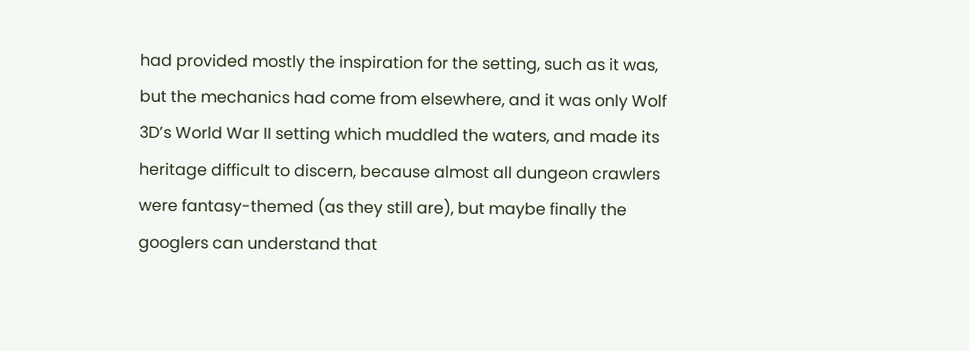had provided mostly the inspiration for the setting, such as it was, but the mechanics had come from elsewhere, and it was only Wolf 3D’s World War II setting which muddled the waters, and made its heritage difficult to discern, because almost all dungeon crawlers were fantasy-themed (as they still are), but maybe finally the googlers can understand that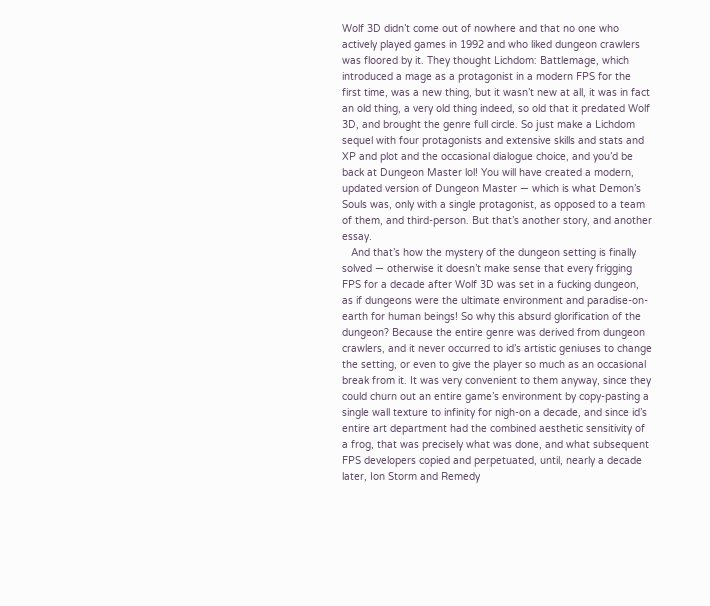Wolf 3D didn’t come out of nowhere and that no one who actively played games in 1992 and who liked dungeon crawlers was floored by it. They thought Lichdom: Battlemage, which introduced a mage as a protagonist in a modern FPS for the first time, was a new thing, but it wasn’t new at all, it was in fact an old thing, a very old thing indeed, so old that it predated Wolf 3D, and brought the genre full circle. So just make a Lichdom sequel with four protagonists and extensive skills and stats and XP and plot and the occasional dialogue choice, and you’d be back at Dungeon Master lol! You will have created a modern, updated version of Dungeon Master — which is what Demon’s Souls was, only with a single protagonist, as opposed to a team of them, and third-person. But that’s another story, and another essay.
   And that’s how the mystery of the dungeon setting is finally solved — otherwise it doesn’t make sense that every frigging FPS for a decade after Wolf 3D was set in a fucking dungeon, as if dungeons were the ultimate environment and paradise-on-earth for human beings! So why this absurd glorification of the dungeon? Because the entire genre was derived from dungeon crawlers, and it never occurred to id’s artistic geniuses to change the setting, or even to give the player so much as an occasional break from it. It was very convenient to them anyway, since they could churn out an entire game’s environment by copy-pasting a single wall texture to infinity for nigh-on a decade, and since id’s entire art department had the combined aesthetic sensitivity of a frog, that was precisely what was done, and what subsequent FPS developers copied and perpetuated, until, nearly a decade later, Ion Storm and Remedy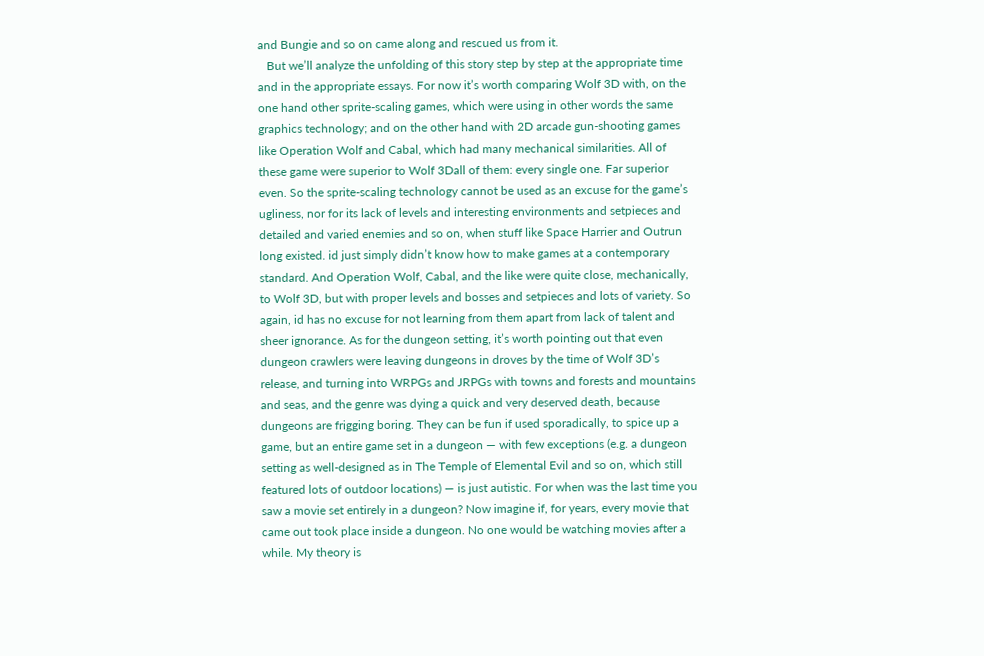and Bungie and so on came along and rescued us from it.
   But we’ll analyze the unfolding of this story step by step at the appropriate time and in the appropriate essays. For now it’s worth comparing Wolf 3D with, on the one hand other sprite-scaling games, which were using in other words the same graphics technology; and on the other hand with 2D arcade gun-shooting games like Operation Wolf and Cabal, which had many mechanical similarities. All of these game were superior to Wolf 3Dall of them: every single one. Far superior even. So the sprite-scaling technology cannot be used as an excuse for the game’s ugliness, nor for its lack of levels and interesting environments and setpieces and detailed and varied enemies and so on, when stuff like Space Harrier and Outrun long existed. id just simply didn’t know how to make games at a contemporary standard. And Operation Wolf, Cabal, and the like were quite close, mechanically, to Wolf 3D, but with proper levels and bosses and setpieces and lots of variety. So again, id has no excuse for not learning from them apart from lack of talent and sheer ignorance. As for the dungeon setting, it’s worth pointing out that even dungeon crawlers were leaving dungeons in droves by the time of Wolf 3D’s release, and turning into WRPGs and JRPGs with towns and forests and mountains and seas, and the genre was dying a quick and very deserved death, because dungeons are frigging boring. They can be fun if used sporadically, to spice up a game, but an entire game set in a dungeon — with few exceptions (e.g. a dungeon setting as well-designed as in The Temple of Elemental Evil and so on, which still featured lots of outdoor locations) — is just autistic. For when was the last time you saw a movie set entirely in a dungeon? Now imagine if, for years, every movie that came out took place inside a dungeon. No one would be watching movies after a while. My theory is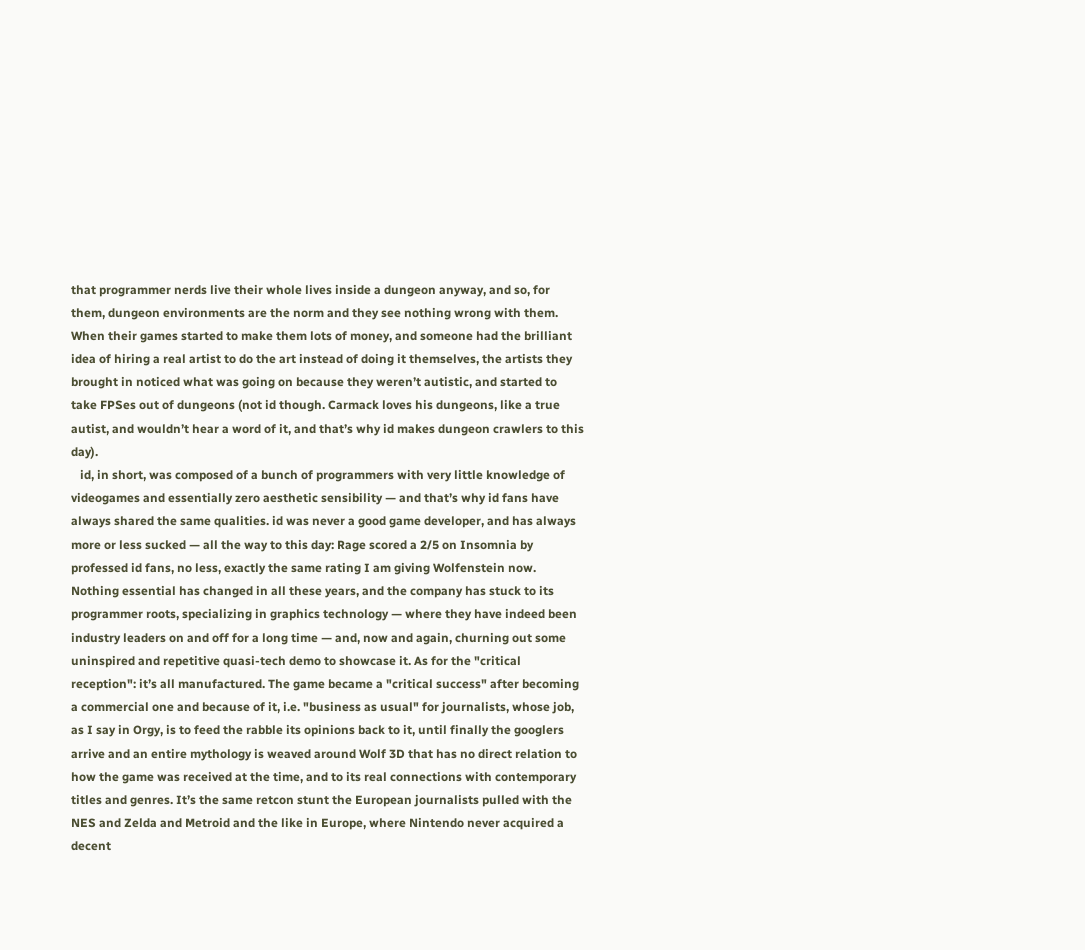that programmer nerds live their whole lives inside a dungeon anyway, and so, for them, dungeon environments are the norm and they see nothing wrong with them. When their games started to make them lots of money, and someone had the brilliant idea of hiring a real artist to do the art instead of doing it themselves, the artists they brought in noticed what was going on because they weren’t autistic, and started to take FPSes out of dungeons (not id though. Carmack loves his dungeons, like a true autist, and wouldn’t hear a word of it, and that’s why id makes dungeon crawlers to this day).
   id, in short, was composed of a bunch of programmers with very little knowledge of videogames and essentially zero aesthetic sensibility — and that’s why id fans have always shared the same qualities. id was never a good game developer, and has always more or less sucked — all the way to this day: Rage scored a 2/5 on Insomnia by professed id fans, no less, exactly the same rating I am giving Wolfenstein now. Nothing essential has changed in all these years, and the company has stuck to its programmer roots, specializing in graphics technology — where they have indeed been industry leaders on and off for a long time — and, now and again, churning out some uninspired and repetitive quasi-tech demo to showcase it. As for the "critical reception": it’s all manufactured. The game became a "critical success" after becoming a commercial one and because of it, i.e. "business as usual" for journalists, whose job, as I say in Orgy, is to feed the rabble its opinions back to it, until finally the googlers arrive and an entire mythology is weaved around Wolf 3D that has no direct relation to how the game was received at the time, and to its real connections with contemporary titles and genres. It’s the same retcon stunt the European journalists pulled with the NES and Zelda and Metroid and the like in Europe, where Nintendo never acquired a decent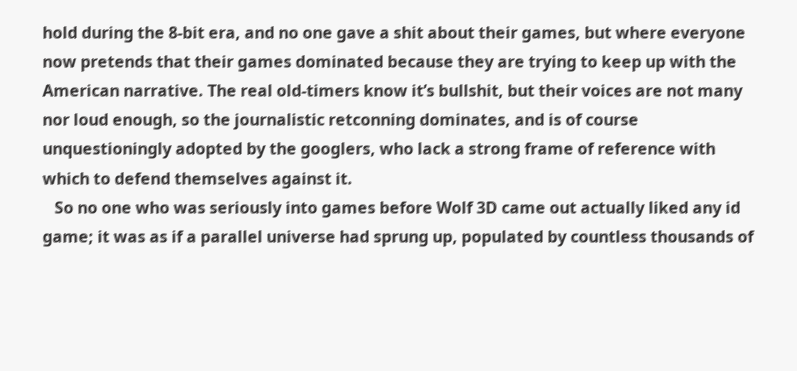hold during the 8-bit era, and no one gave a shit about their games, but where everyone now pretends that their games dominated because they are trying to keep up with the American narrative. The real old-timers know it’s bullshit, but their voices are not many nor loud enough, so the journalistic retconning dominates, and is of course unquestioningly adopted by the googlers, who lack a strong frame of reference with which to defend themselves against it.
   So no one who was seriously into games before Wolf 3D came out actually liked any id game; it was as if a parallel universe had sprung up, populated by countless thousands of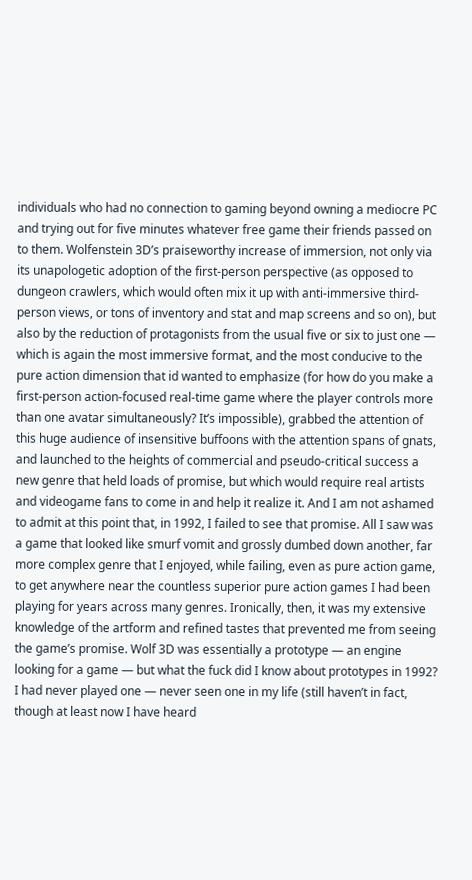individuals who had no connection to gaming beyond owning a mediocre PC and trying out for five minutes whatever free game their friends passed on to them. Wolfenstein 3D’s praiseworthy increase of immersion, not only via its unapologetic adoption of the first-person perspective (as opposed to dungeon crawlers, which would often mix it up with anti-immersive third-person views, or tons of inventory and stat and map screens and so on), but also by the reduction of protagonists from the usual five or six to just one — which is again the most immersive format, and the most conducive to the pure action dimension that id wanted to emphasize (for how do you make a first-person action-focused real-time game where the player controls more than one avatar simultaneously? It’s impossible), grabbed the attention of this huge audience of insensitive buffoons with the attention spans of gnats, and launched to the heights of commercial and pseudo-critical success a new genre that held loads of promise, but which would require real artists and videogame fans to come in and help it realize it. And I am not ashamed to admit at this point that, in 1992, I failed to see that promise. All I saw was a game that looked like smurf vomit and grossly dumbed down another, far more complex genre that I enjoyed, while failing, even as pure action game, to get anywhere near the countless superior pure action games I had been playing for years across many genres. Ironically, then, it was my extensive knowledge of the artform and refined tastes that prevented me from seeing the game’s promise. Wolf 3D was essentially a prototype — an engine looking for a game — but what the fuck did I know about prototypes in 1992? I had never played one — never seen one in my life (still haven’t in fact, though at least now I have heard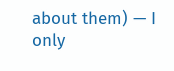about them) — I only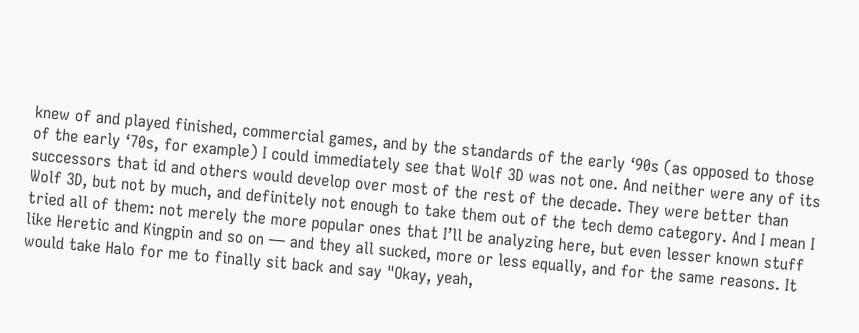knew of and played finished, commercial games, and by the standards of the early ‘90s (as opposed to those of the early ‘70s, for example) I could immediately see that Wolf 3D was not one. And neither were any of its successors that id and others would develop over most of the rest of the decade. They were better than Wolf 3D, but not by much, and definitely not enough to take them out of the tech demo category. And I mean I tried all of them: not merely the more popular ones that I’ll be analyzing here, but even lesser known stuff like Heretic and Kingpin and so on — and they all sucked, more or less equally, and for the same reasons. It would take Halo for me to finally sit back and say "Okay, yeah,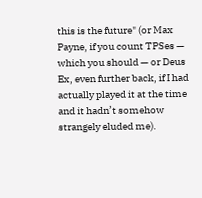this is the future" (or Max Payne, if you count TPSes — which you should — or Deus Ex, even further back, if I had actually played it at the time and it hadn’t somehow strangely eluded me).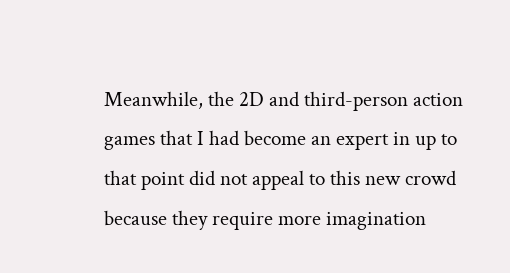Meanwhile, the 2D and third-person action games that I had become an expert in up to that point did not appeal to this new crowd because they require more imagination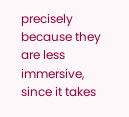precisely because they are less immersive, since it takes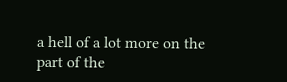a hell of a lot more on the part of the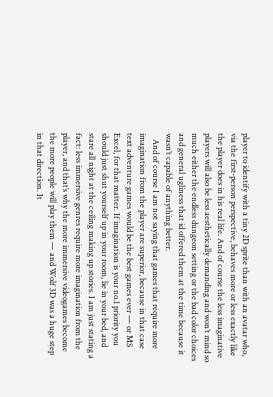player to identify with a tiny 2D sprite than with an avatar who, via the first-person perspective, behaves more or less exactly like the player does in his real life. And of course the less imaginative players will also be less aesthetically demanding and won’t mind so much either the endless dungeon setting or the bad color choices and general ugliness that id offered them at the time because it wasn’t capable of anything better.
   And of course I am not saying that games that require more imagination from the player are superior, because in that case text adventure games would be the best games ever — or MS Excel, for that matter. If imagination is your no.1 priority you should just shut yourself up in your room, lie in your bed, and stare all night at the ceiling making up stories. I am just stating a fact: less immersive genres require more imagination from the player, and that’s why the more immersive videogames become the more people will play them — and Wolf 3D was a huge step in that direction. It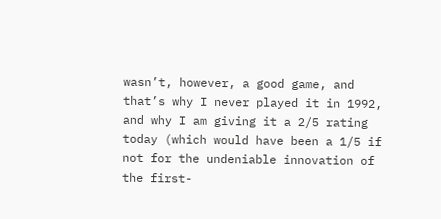wasn’t, however, a good game, and that’s why I never played it in 1992, and why I am giving it a 2/5 rating today (which would have been a 1/5 if not for the undeniable innovation of the first-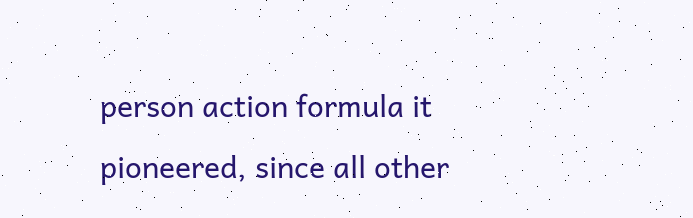person action formula it pioneered, since all other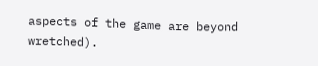aspects of the game are beyond wretched).